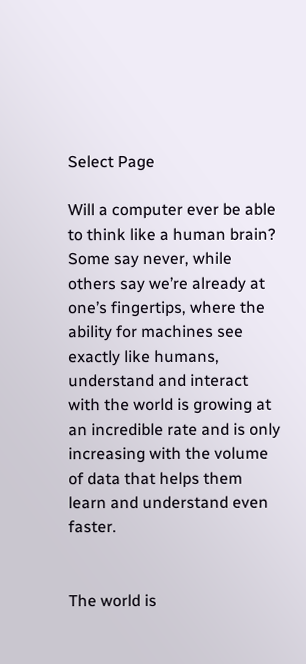Select Page

Will a computer ever be able to think like a human brain? Some say never, while others say we’re already at one’s fingertips, where the ability for machines see exactly like humans, understand and interact with the world is growing at an incredible rate and is only increasing with the volume of data that helps them learn and understand even faster.


The world is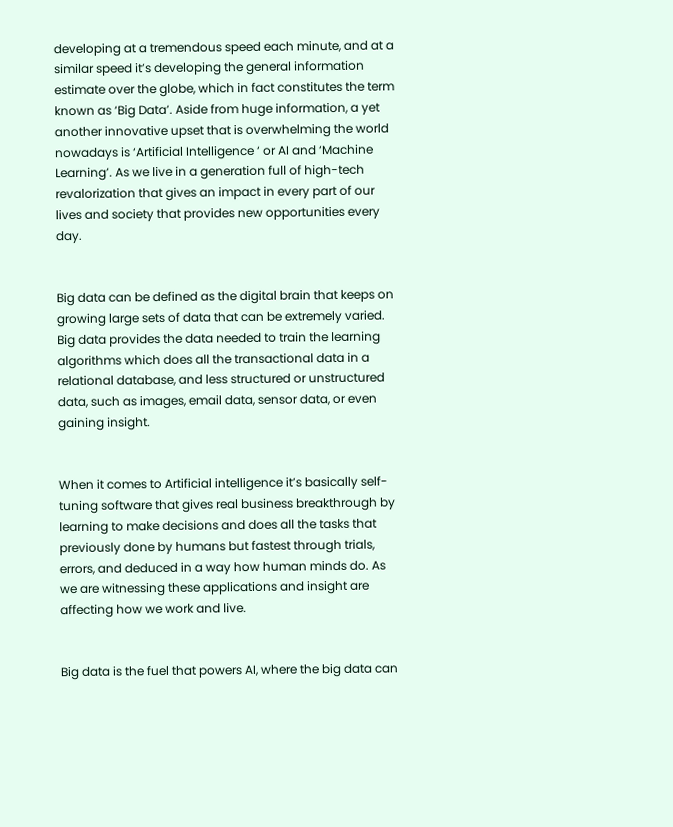developing at a tremendous speed each minute, and at a similar speed it’s developing the general information estimate over the globe, which in fact constitutes the term known as ‘Big Data’. Aside from huge information, a yet another innovative upset that is overwhelming the world nowadays is ‘Artificial Intelligence ‘ or AI and ‘Machine Learning’. As we live in a generation full of high-tech revalorization that gives an impact in every part of our lives and society that provides new opportunities every day.


Big data can be defined as the digital brain that keeps on growing large sets of data that can be extremely varied. Big data provides the data needed to train the learning algorithms which does all the transactional data in a relational database, and less structured or unstructured data, such as images, email data, sensor data, or even gaining insight.


When it comes to Artificial intelligence it’s basically self-tuning software that gives real business breakthrough by learning to make decisions and does all the tasks that previously done by humans but fastest through trials, errors, and deduced in a way how human minds do. As we are witnessing these applications and insight are affecting how we work and live.


Big data is the fuel that powers AI, where the big data can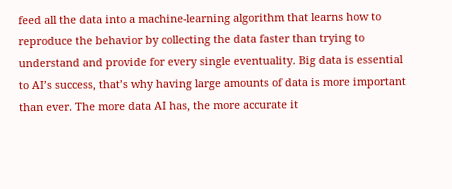feed all the data into a machine-learning algorithm that learns how to reproduce the behavior by collecting the data faster than trying to understand and provide for every single eventuality. Big data is essential to AI’s success, that’s why having large amounts of data is more important than ever. The more data AI has, the more accurate it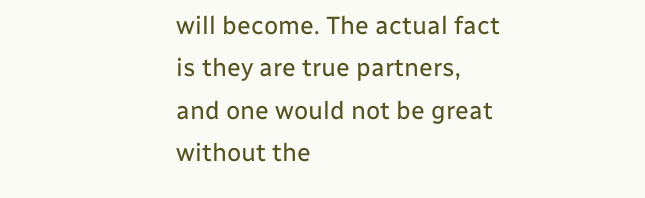will become. The actual fact is they are true partners, and one would not be great without the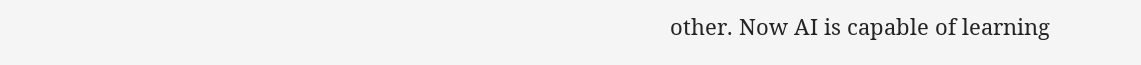other. Now AI is capable of learning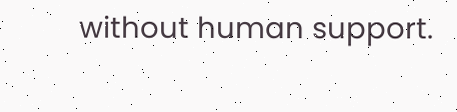without human support.